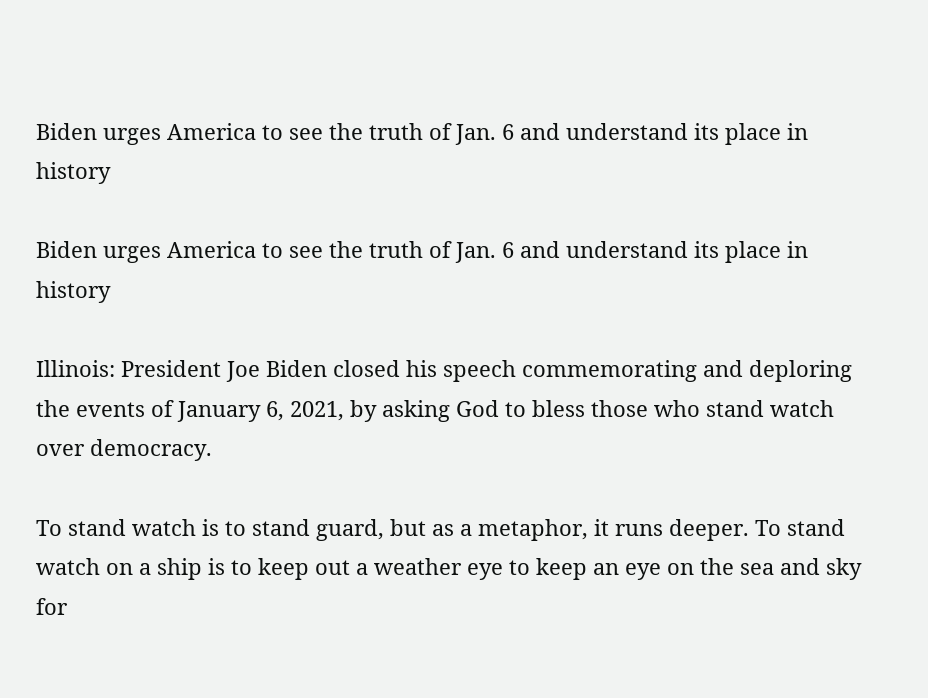Biden urges America to see the truth of Jan. 6 and understand its place in history

Biden urges America to see the truth of Jan. 6 and understand its place in history

Illinois: President Joe Biden closed his speech commemorating and deploring the events of January 6, 2021, by asking God to bless those who stand watch over democracy.

To stand watch is to stand guard, but as a metaphor, it runs deeper. To stand watch on a ship is to keep out a weather eye to keep an eye on the sea and sky for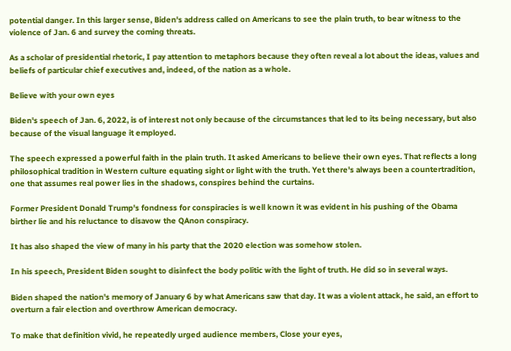potential danger. In this larger sense, Biden's address called on Americans to see the plain truth, to bear witness to the violence of Jan. 6 and survey the coming threats.

As a scholar of presidential rhetoric, I pay attention to metaphors because they often reveal a lot about the ideas, values and beliefs of particular chief executives and, indeed, of the nation as a whole.

Believe with your own eyes

Biden's speech of Jan. 6, 2022, is of interest not only because of the circumstances that led to its being necessary, but also because of the visual language it employed.

The speech expressed a powerful faith in the plain truth. It asked Americans to believe their own eyes. That reflects a long philosophical tradition in Western culture equating sight or light with the truth. Yet there's always been a countertradition, one that assumes real power lies in the shadows, conspires behind the curtains.

Former President Donald Trump's fondness for conspiracies is well known it was evident in his pushing of the Obama birther lie and his reluctance to disavow the QAnon conspiracy.

It has also shaped the view of many in his party that the 2020 election was somehow stolen.

In his speech, President Biden sought to disinfect the body politic with the light of truth. He did so in several ways.

Biden shaped the nation's memory of January 6 by what Americans saw that day. It was a violent attack, he said, an effort to overturn a fair election and overthrow American democracy.

To make that definition vivid, he repeatedly urged audience members, Close your eyes,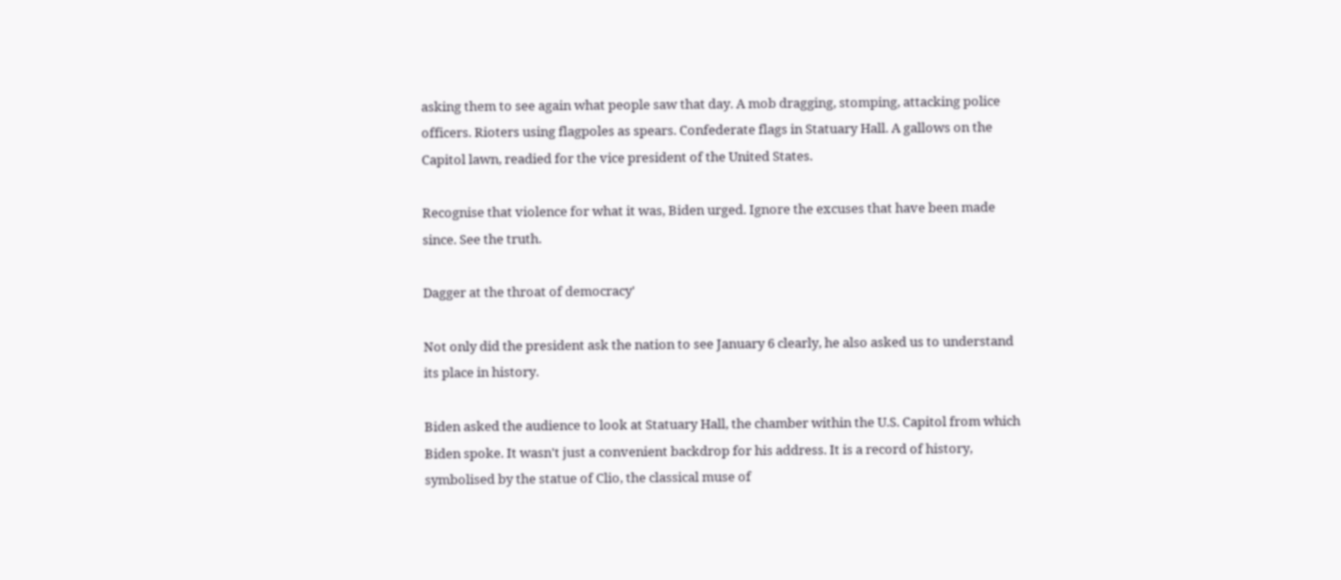asking them to see again what people saw that day. A mob dragging, stomping, attacking police officers. Rioters using flagpoles as spears. Confederate flags in Statuary Hall. A gallows on the Capitol lawn, readied for the vice president of the United States.

Recognise that violence for what it was, Biden urged. Ignore the excuses that have been made since. See the truth.

Dagger at the throat of democracy'

Not only did the president ask the nation to see January 6 clearly, he also asked us to understand its place in history.

Biden asked the audience to look at Statuary Hall, the chamber within the U.S. Capitol from which Biden spoke. It wasn't just a convenient backdrop for his address. It is a record of history, symbolised by the statue of Clio, the classical muse of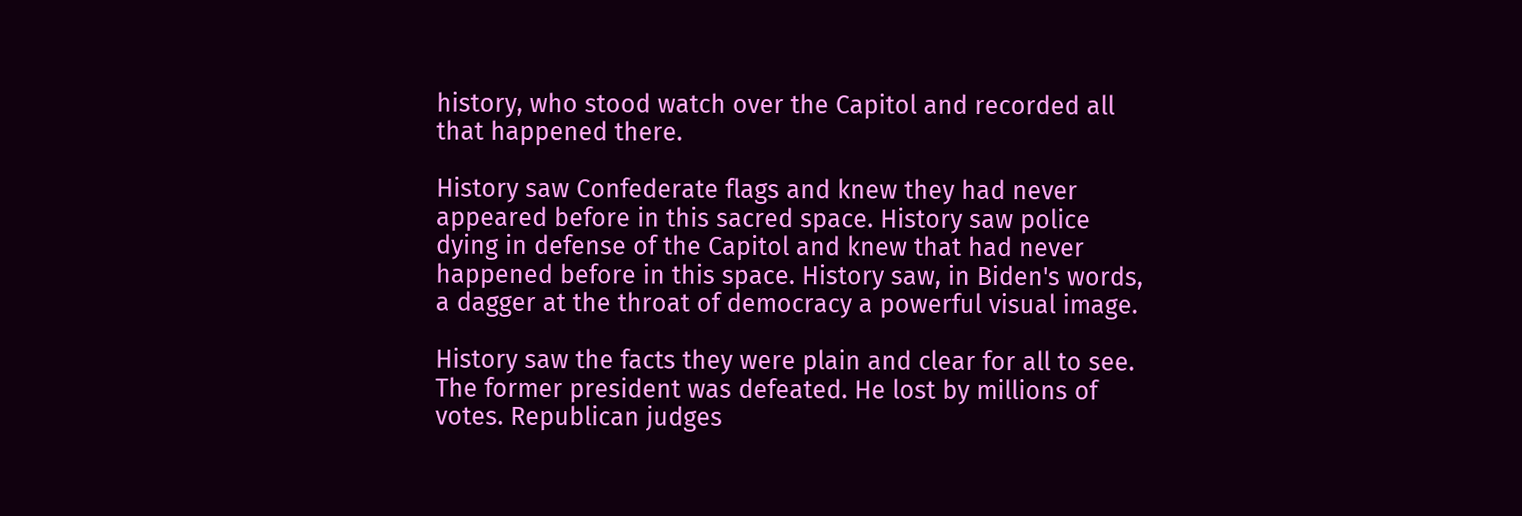history, who stood watch over the Capitol and recorded all that happened there.

History saw Confederate flags and knew they had never appeared before in this sacred space. History saw police dying in defense of the Capitol and knew that had never happened before in this space. History saw, in Biden's words, a dagger at the throat of democracy a powerful visual image.

History saw the facts they were plain and clear for all to see. The former president was defeated. He lost by millions of votes. Republican judges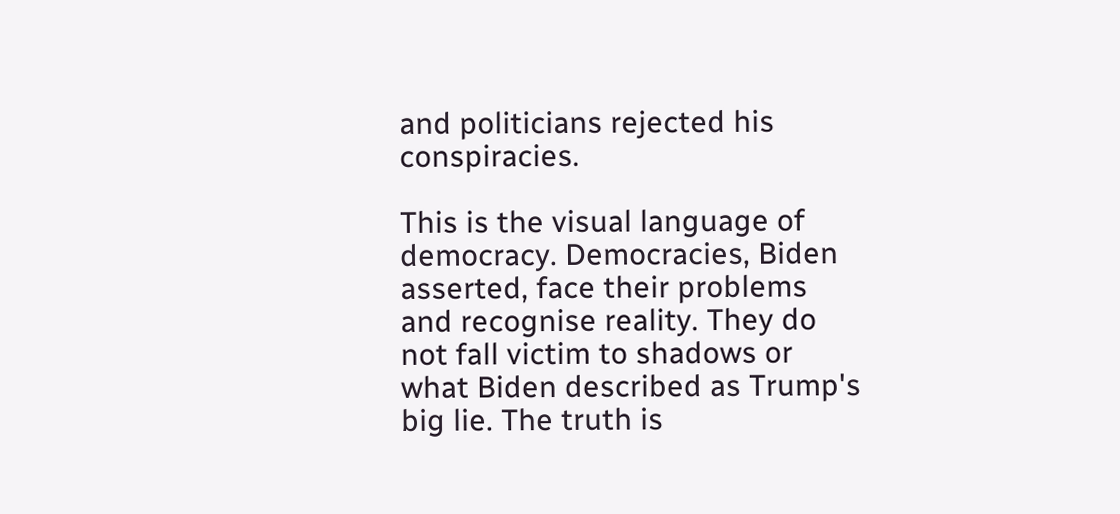and politicians rejected his conspiracies.

This is the visual language of democracy. Democracies, Biden asserted, face their problems and recognise reality. They do not fall victim to shadows or what Biden described as Trump's big lie. The truth is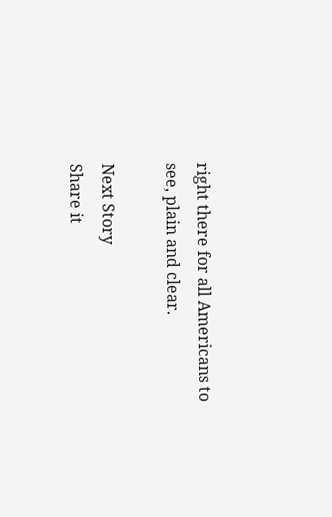right there for all Americans to see, plain and clear.

Next Story
Share it